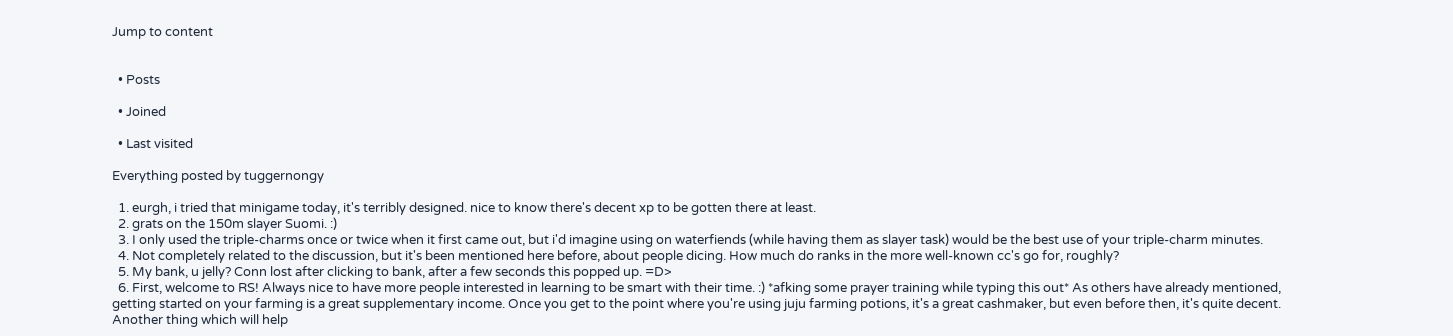Jump to content


  • Posts

  • Joined

  • Last visited

Everything posted by tuggernongy

  1. eurgh, i tried that minigame today, it's terribly designed. nice to know there's decent xp to be gotten there at least.
  2. grats on the 150m slayer Suomi. :)
  3. I only used the triple-charms once or twice when it first came out, but i'd imagine using on waterfiends (while having them as slayer task) would be the best use of your triple-charm minutes.
  4. Not completely related to the discussion, but it's been mentioned here before, about people dicing. How much do ranks in the more well-known cc's go for, roughly?
  5. My bank, u jelly? Conn lost after clicking to bank, after a few seconds this popped up. =D>
  6. First, welcome to RS! Always nice to have more people interested in learning to be smart with their time. :) *afking some prayer training while typing this out* As others have already mentioned, getting started on your farming is a great supplementary income. Once you get to the point where you're using juju farming potions, it's a great cashmaker, but even before then, it's quite decent. Another thing which will help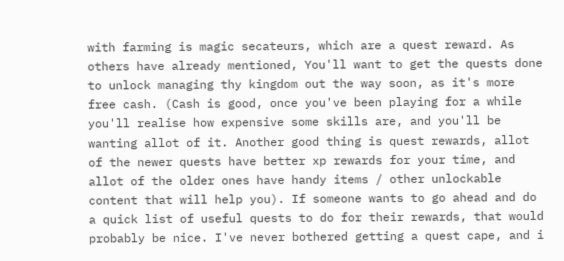with farming is magic secateurs, which are a quest reward. As others have already mentioned, You'll want to get the quests done to unlock managing thy kingdom out the way soon, as it's more free cash. (Cash is good, once you've been playing for a while you'll realise how expensive some skills are, and you'll be wanting allot of it. Another good thing is quest rewards, allot of the newer quests have better xp rewards for your time, and allot of the older ones have handy items / other unlockable content that will help you). If someone wants to go ahead and do a quick list of useful quests to do for their rewards, that would probably be nice. I've never bothered getting a quest cape, and i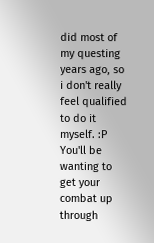did most of my questing years ago, so i don't really feel qualified to do it myself. :P You'll be wanting to get your combat up through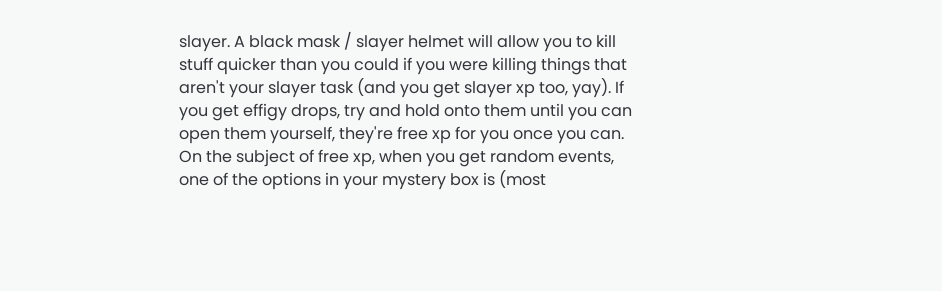slayer. A black mask / slayer helmet will allow you to kill stuff quicker than you could if you were killing things that aren't your slayer task (and you get slayer xp too, yay). If you get effigy drops, try and hold onto them until you can open them yourself, they're free xp for you once you can. On the subject of free xp, when you get random events, one of the options in your mystery box is (most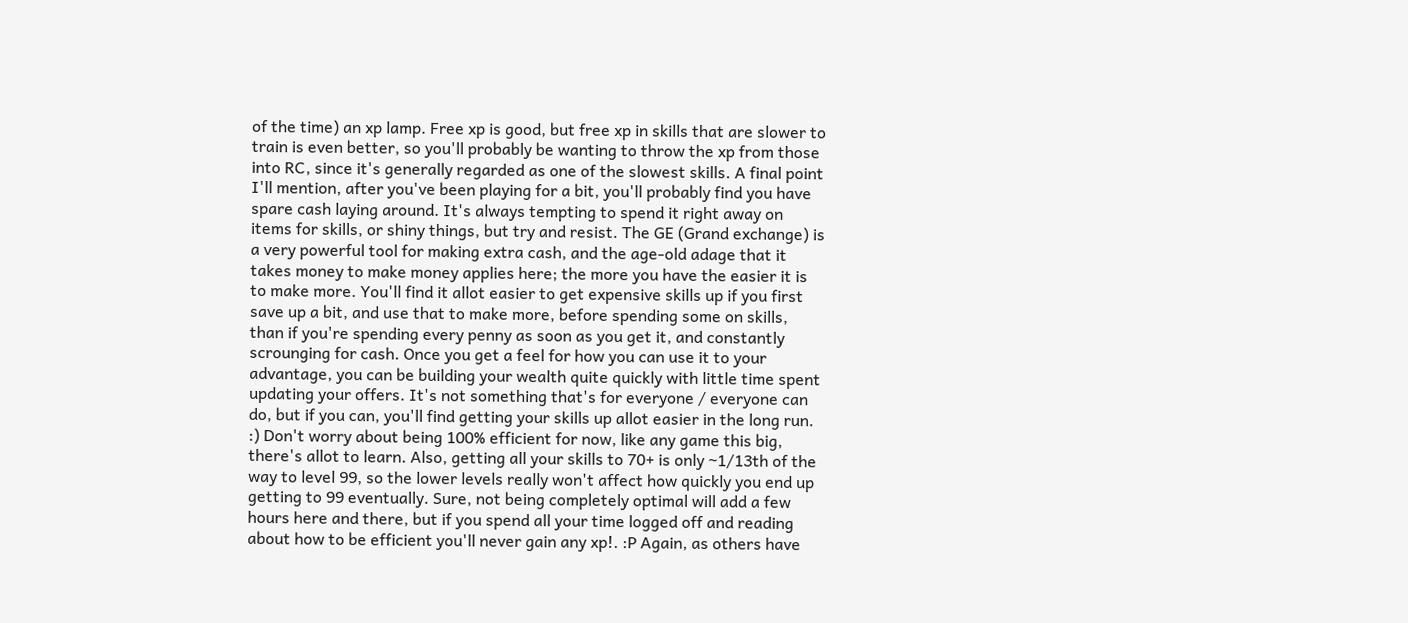of the time) an xp lamp. Free xp is good, but free xp in skills that are slower to train is even better, so you'll probably be wanting to throw the xp from those into RC, since it's generally regarded as one of the slowest skills. A final point I'll mention, after you've been playing for a bit, you'll probably find you have spare cash laying around. It's always tempting to spend it right away on items for skills, or shiny things, but try and resist. The GE (Grand exchange) is a very powerful tool for making extra cash, and the age-old adage that it takes money to make money applies here; the more you have the easier it is to make more. You'll find it allot easier to get expensive skills up if you first save up a bit, and use that to make more, before spending some on skills, than if you're spending every penny as soon as you get it, and constantly scrounging for cash. Once you get a feel for how you can use it to your advantage, you can be building your wealth quite quickly with little time spent updating your offers. It's not something that's for everyone / everyone can do, but if you can, you'll find getting your skills up allot easier in the long run. :) Don't worry about being 100% efficient for now, like any game this big, there's allot to learn. Also, getting all your skills to 70+ is only ~1/13th of the way to level 99, so the lower levels really won't affect how quickly you end up getting to 99 eventually. Sure, not being completely optimal will add a few hours here and there, but if you spend all your time logged off and reading about how to be efficient you'll never gain any xp!. :P Again, as others have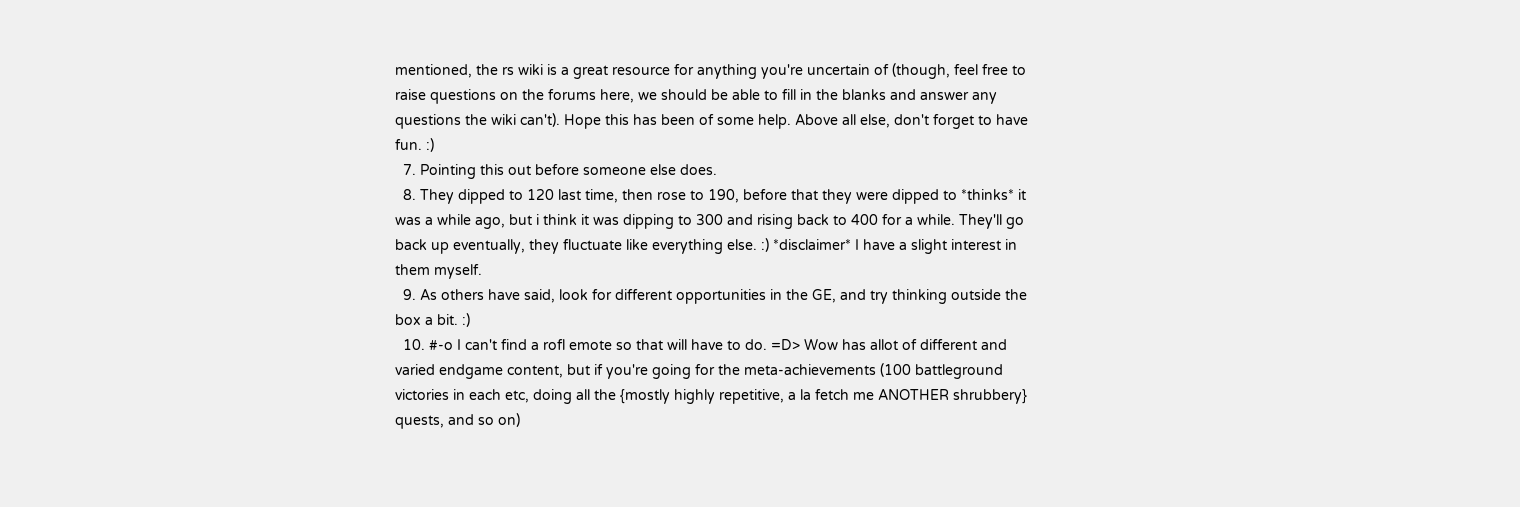mentioned, the rs wiki is a great resource for anything you're uncertain of (though, feel free to raise questions on the forums here, we should be able to fill in the blanks and answer any questions the wiki can't). Hope this has been of some help. Above all else, don't forget to have fun. :)
  7. Pointing this out before someone else does.
  8. They dipped to 120 last time, then rose to 190, before that they were dipped to *thinks* it was a while ago, but i think it was dipping to 300 and rising back to 400 for a while. They'll go back up eventually, they fluctuate like everything else. :) *disclaimer* I have a slight interest in them myself.
  9. As others have said, look for different opportunities in the GE, and try thinking outside the box a bit. :)
  10. #-o I can't find a rofl emote so that will have to do. =D> Wow has allot of different and varied endgame content, but if you're going for the meta-achievements (100 battleground victories in each etc, doing all the {mostly highly repetitive, a la fetch me ANOTHER shrubbery} quests, and so on)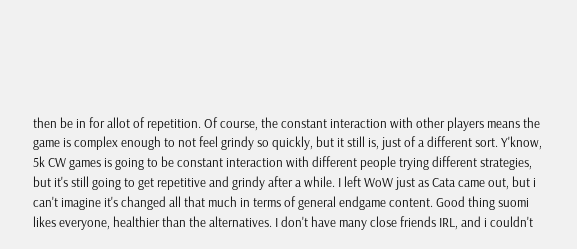then be in for allot of repetition. Of course, the constant interaction with other players means the game is complex enough to not feel grindy so quickly, but it still is, just of a different sort. Y'know, 5k CW games is going to be constant interaction with different people trying different strategies, but it's still going to get repetitive and grindy after a while. I left WoW just as Cata came out, but i can't imagine it's changed all that much in terms of general endgame content. Good thing suomi likes everyone, healthier than the alternatives. I don't have many close friends IRL, and i couldn't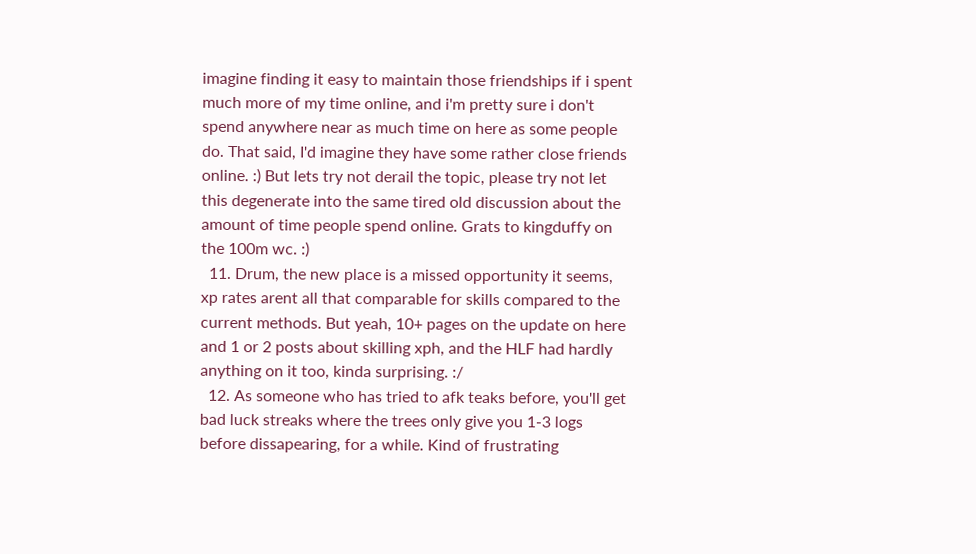imagine finding it easy to maintain those friendships if i spent much more of my time online, and i'm pretty sure i don't spend anywhere near as much time on here as some people do. That said, I'd imagine they have some rather close friends online. :) But lets try not derail the topic, please try not let this degenerate into the same tired old discussion about the amount of time people spend online. Grats to kingduffy on the 100m wc. :)
  11. Drum, the new place is a missed opportunity it seems, xp rates arent all that comparable for skills compared to the current methods. But yeah, 10+ pages on the update on here and 1 or 2 posts about skilling xph, and the HLF had hardly anything on it too, kinda surprising. :/
  12. As someone who has tried to afk teaks before, you'll get bad luck streaks where the trees only give you 1-3 logs before dissapearing, for a while. Kind of frustrating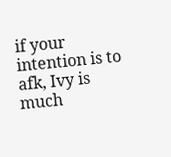if your intention is to afk, Ivy is much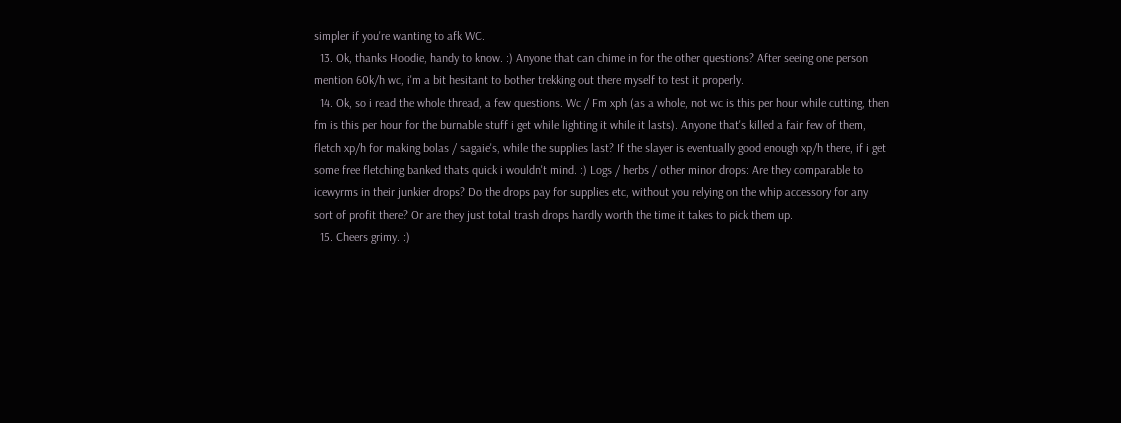simpler if you're wanting to afk WC.
  13. Ok, thanks Hoodie, handy to know. :) Anyone that can chime in for the other questions? After seeing one person mention 60k/h wc, i'm a bit hesitant to bother trekking out there myself to test it properly.
  14. Ok, so i read the whole thread, a few questions. Wc / Fm xph (as a whole, not wc is this per hour while cutting, then fm is this per hour for the burnable stuff i get while lighting it while it lasts). Anyone that's killed a fair few of them, fletch xp/h for making bolas / sagaie's, while the supplies last? If the slayer is eventually good enough xp/h there, if i get some free fletching banked thats quick i wouldn't mind. :) Logs / herbs / other minor drops: Are they comparable to icewyrms in their junkier drops? Do the drops pay for supplies etc, without you relying on the whip accessory for any sort of profit there? Or are they just total trash drops hardly worth the time it takes to pick them up.
  15. Cheers grimy. :)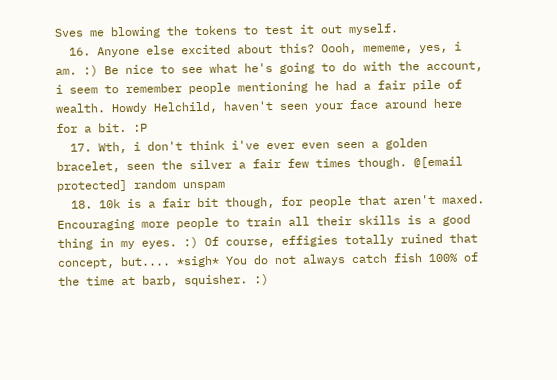Sves me blowing the tokens to test it out myself.
  16. Anyone else excited about this? Oooh, mememe, yes, i am. :) Be nice to see what he's going to do with the account, i seem to remember people mentioning he had a fair pile of wealth. Howdy Helchild, haven't seen your face around here for a bit. :P
  17. Wth, i don't think i've ever even seen a golden bracelet, seen the silver a fair few times though. @[email protected] random unspam
  18. 10k is a fair bit though, for people that aren't maxed. Encouraging more people to train all their skills is a good thing in my eyes. :) Of course, effigies totally ruined that concept, but.... *sigh* You do not always catch fish 100% of the time at barb, squisher. :)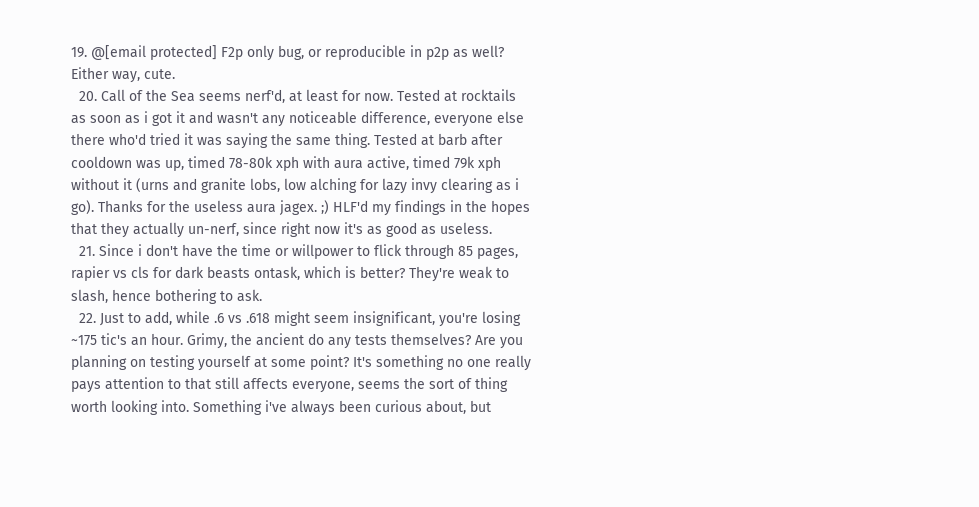19. @[email protected] F2p only bug, or reproducible in p2p as well? Either way, cute.
  20. Call of the Sea seems nerf'd, at least for now. Tested at rocktails as soon as i got it and wasn't any noticeable difference, everyone else there who'd tried it was saying the same thing. Tested at barb after cooldown was up, timed 78-80k xph with aura active, timed 79k xph without it (urns and granite lobs, low alching for lazy invy clearing as i go). Thanks for the useless aura jagex. ;) HLF'd my findings in the hopes that they actually un-nerf, since right now it's as good as useless.
  21. Since i don't have the time or willpower to flick through 85 pages, rapier vs cls for dark beasts ontask, which is better? They're weak to slash, hence bothering to ask.
  22. Just to add, while .6 vs .618 might seem insignificant, you're losing ~175 tic's an hour. Grimy, the ancient do any tests themselves? Are you planning on testing yourself at some point? It's something no one really pays attention to that still affects everyone, seems the sort of thing worth looking into. Something i've always been curious about, but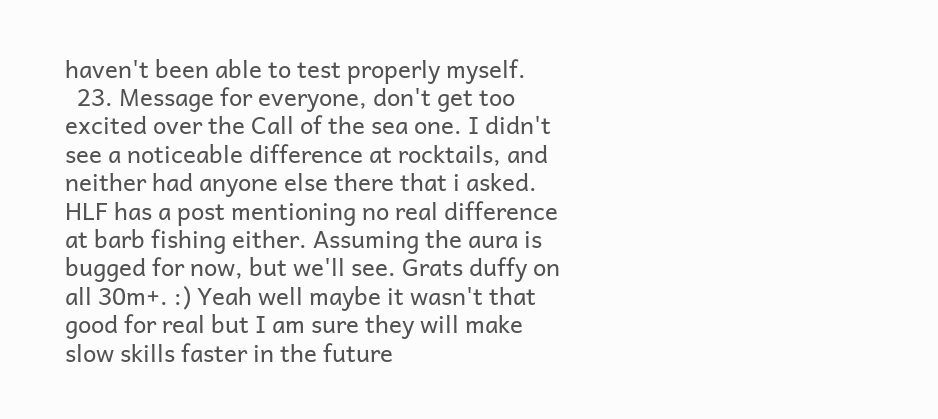haven't been able to test properly myself.
  23. Message for everyone, don't get too excited over the Call of the sea one. I didn't see a noticeable difference at rocktails, and neither had anyone else there that i asked. HLF has a post mentioning no real difference at barb fishing either. Assuming the aura is bugged for now, but we'll see. Grats duffy on all 30m+. :) Yeah well maybe it wasn't that good for real but I am sure they will make slow skills faster in the future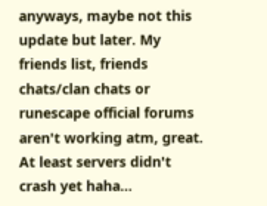anyways, maybe not this update but later. My friends list, friends chats/clan chats or runescape official forums aren't working atm, great. At least servers didn't crash yet haha...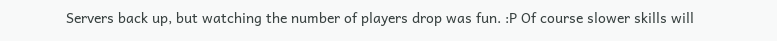Servers back up, but watching the number of players drop was fun. :P Of course slower skills will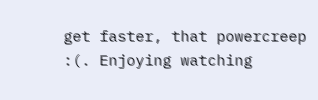get faster, that powercreep :(. Enjoying watching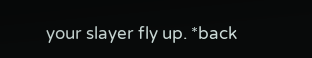your slayer fly up. *back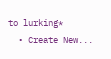to lurking*
  • Create New...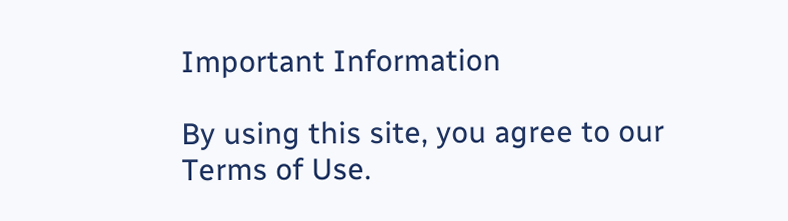Important Information

By using this site, you agree to our Terms of Use.